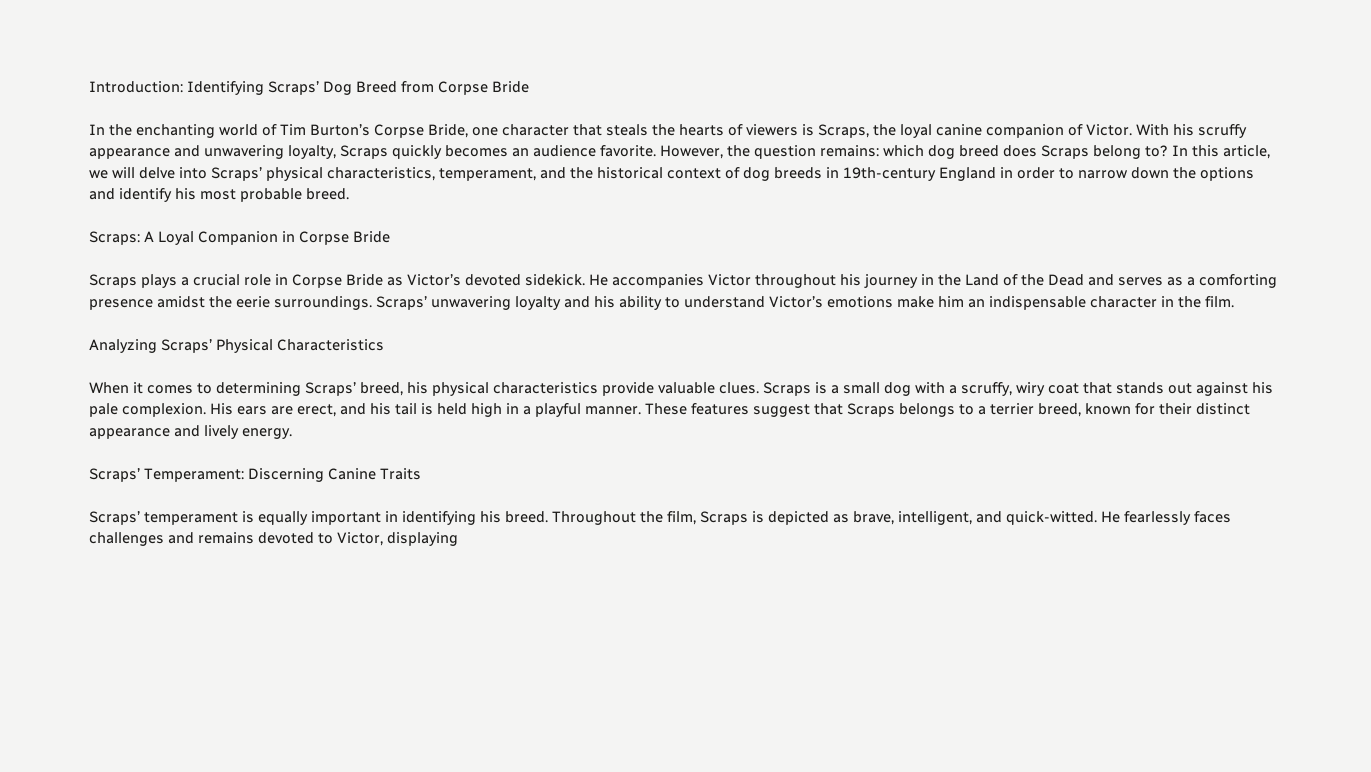Introduction: Identifying Scraps’ Dog Breed from Corpse Bride

In the enchanting world of Tim Burton’s Corpse Bride, one character that steals the hearts of viewers is Scraps, the loyal canine companion of Victor. With his scruffy appearance and unwavering loyalty, Scraps quickly becomes an audience favorite. However, the question remains: which dog breed does Scraps belong to? In this article, we will delve into Scraps’ physical characteristics, temperament, and the historical context of dog breeds in 19th-century England in order to narrow down the options and identify his most probable breed.

Scraps: A Loyal Companion in Corpse Bride

Scraps plays a crucial role in Corpse Bride as Victor’s devoted sidekick. He accompanies Victor throughout his journey in the Land of the Dead and serves as a comforting presence amidst the eerie surroundings. Scraps’ unwavering loyalty and his ability to understand Victor’s emotions make him an indispensable character in the film.

Analyzing Scraps’ Physical Characteristics

When it comes to determining Scraps’ breed, his physical characteristics provide valuable clues. Scraps is a small dog with a scruffy, wiry coat that stands out against his pale complexion. His ears are erect, and his tail is held high in a playful manner. These features suggest that Scraps belongs to a terrier breed, known for their distinct appearance and lively energy.

Scraps’ Temperament: Discerning Canine Traits

Scraps’ temperament is equally important in identifying his breed. Throughout the film, Scraps is depicted as brave, intelligent, and quick-witted. He fearlessly faces challenges and remains devoted to Victor, displaying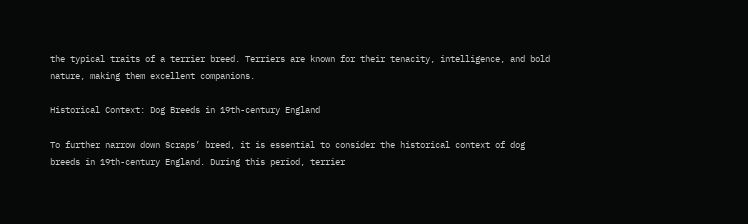the typical traits of a terrier breed. Terriers are known for their tenacity, intelligence, and bold nature, making them excellent companions.

Historical Context: Dog Breeds in 19th-century England

To further narrow down Scraps’ breed, it is essential to consider the historical context of dog breeds in 19th-century England. During this period, terrier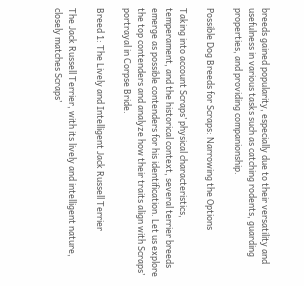breeds gained popularity, especially due to their versatility and usefulness in various tasks such as catching rodents, guarding properties, and providing companionship.

Possible Dog Breeds for Scraps: Narrowing the Options

Taking into account Scraps’ physical characteristics, temperament, and the historical context, several terrier breeds emerge as possible contenders for his identification. Let us explore the top contenders and analyze how their traits align with Scraps’ portrayal in Corpse Bride.

Breed 1: The Lively and Intelligent Jack Russell Terrier

The Jack Russell Terrier, with its lively and intelligent nature, closely matches Scraps’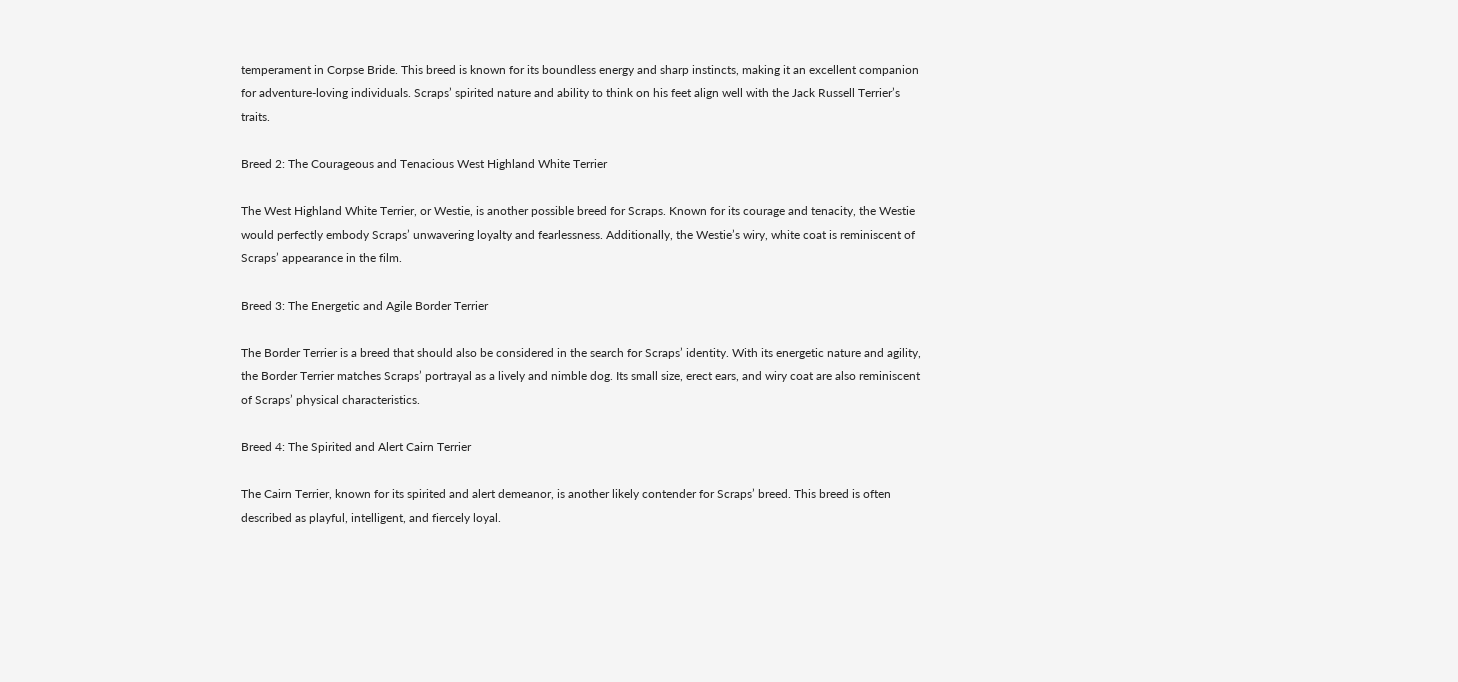temperament in Corpse Bride. This breed is known for its boundless energy and sharp instincts, making it an excellent companion for adventure-loving individuals. Scraps’ spirited nature and ability to think on his feet align well with the Jack Russell Terrier’s traits.

Breed 2: The Courageous and Tenacious West Highland White Terrier

The West Highland White Terrier, or Westie, is another possible breed for Scraps. Known for its courage and tenacity, the Westie would perfectly embody Scraps’ unwavering loyalty and fearlessness. Additionally, the Westie’s wiry, white coat is reminiscent of Scraps’ appearance in the film.

Breed 3: The Energetic and Agile Border Terrier

The Border Terrier is a breed that should also be considered in the search for Scraps’ identity. With its energetic nature and agility, the Border Terrier matches Scraps’ portrayal as a lively and nimble dog. Its small size, erect ears, and wiry coat are also reminiscent of Scraps’ physical characteristics.

Breed 4: The Spirited and Alert Cairn Terrier

The Cairn Terrier, known for its spirited and alert demeanor, is another likely contender for Scraps’ breed. This breed is often described as playful, intelligent, and fiercely loyal.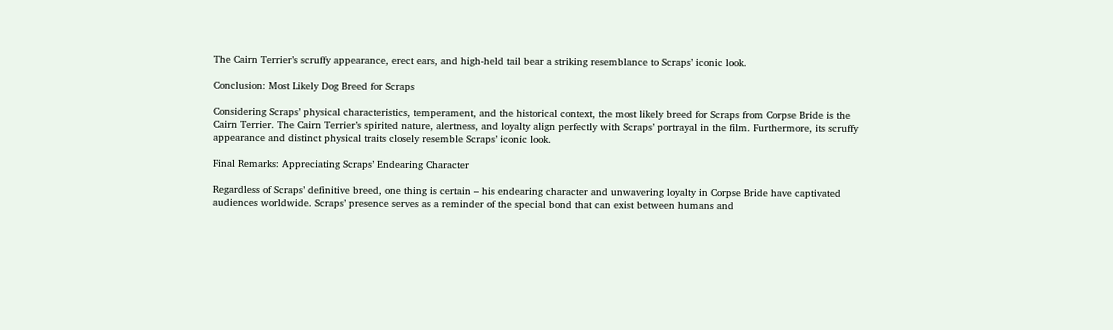The Cairn Terrier’s scruffy appearance, erect ears, and high-held tail bear a striking resemblance to Scraps’ iconic look.

Conclusion: Most Likely Dog Breed for Scraps

Considering Scraps’ physical characteristics, temperament, and the historical context, the most likely breed for Scraps from Corpse Bride is the Cairn Terrier. The Cairn Terrier’s spirited nature, alertness, and loyalty align perfectly with Scraps’ portrayal in the film. Furthermore, its scruffy appearance and distinct physical traits closely resemble Scraps’ iconic look.

Final Remarks: Appreciating Scraps’ Endearing Character

Regardless of Scraps’ definitive breed, one thing is certain – his endearing character and unwavering loyalty in Corpse Bride have captivated audiences worldwide. Scraps’ presence serves as a reminder of the special bond that can exist between humans and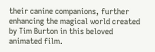their canine companions, further enhancing the magical world created by Tim Burton in this beloved animated film.